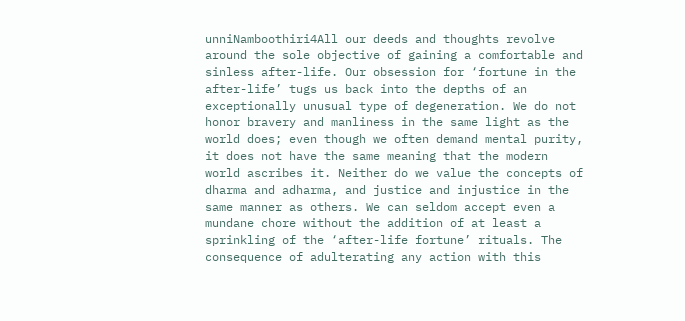unniNamboothiri4All our deeds and thoughts revolve around the sole objective of gaining a comfortable and sinless after-life. Our obsession for ‘fortune in the after-life’ tugs us back into the depths of an exceptionally unusual type of degeneration. We do not honor bravery and manliness in the same light as the world does; even though we often demand mental purity, it does not have the same meaning that the modern world ascribes it. Neither do we value the concepts of dharma and adharma, and justice and injustice in the same manner as others. We can seldom accept even a mundane chore without the addition of at least a sprinkling of the ‘after-life fortune’ rituals. The consequence of adulterating any action with this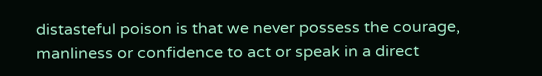distasteful poison is that we never possess the courage, manliness or confidence to act or speak in a direct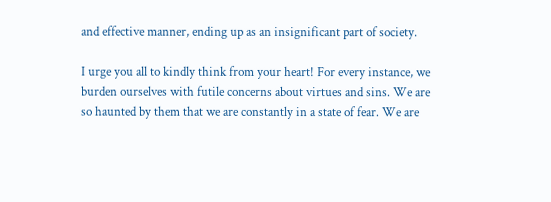and effective manner, ending up as an insignificant part of society.

I urge you all to kindly think from your heart! For every instance, we burden ourselves with futile concerns about virtues and sins. We are so haunted by them that we are constantly in a state of fear. We are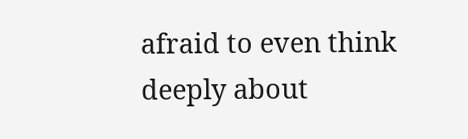afraid to even think deeply about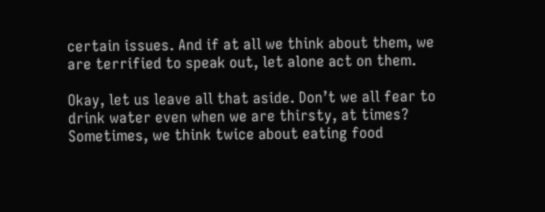certain issues. And if at all we think about them, we are terrified to speak out, let alone act on them.

Okay, let us leave all that aside. Don’t we all fear to drink water even when we are thirsty, at times? Sometimes, we think twice about eating food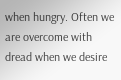when hungry. Often we are overcome with dread when we desire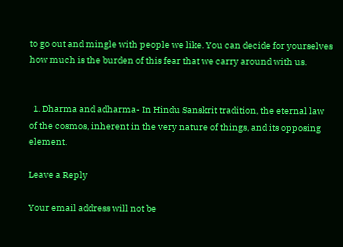to go out and mingle with people we like. You can decide for yourselves how much is the burden of this fear that we carry around with us.


  1. Dharma and adharma- In Hindu Sanskrit tradition, the eternal law of the cosmos, inherent in the very nature of things, and its opposing element.

Leave a Reply

Your email address will not be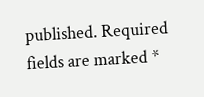published. Required fields are marked *